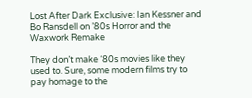Lost After Dark Exclusive: Ian Kessner and Bo Ransdell on ’80s Horror and the Waxwork Remake

They don’t make ‘80s movies like they used to. Sure, some modern films try to pay homage to the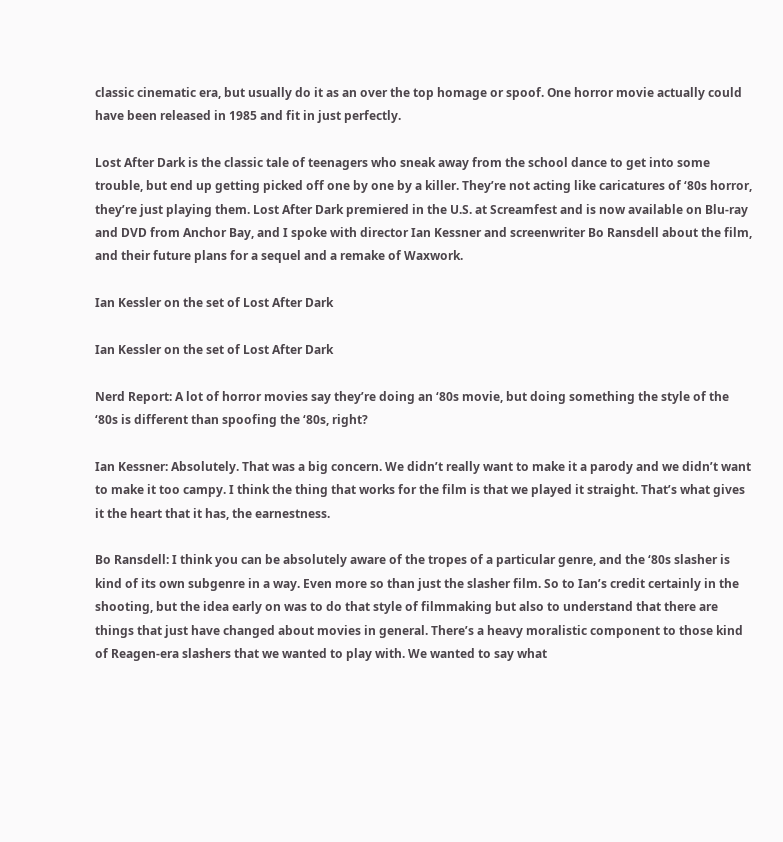classic cinematic era, but usually do it as an over the top homage or spoof. One horror movie actually could have been released in 1985 and fit in just perfectly.

Lost After Dark is the classic tale of teenagers who sneak away from the school dance to get into some trouble, but end up getting picked off one by one by a killer. They’re not acting like caricatures of ‘80s horror, they’re just playing them. Lost After Dark premiered in the U.S. at Screamfest and is now available on Blu-ray and DVD from Anchor Bay, and I spoke with director Ian Kessner and screenwriter Bo Ransdell about the film, and their future plans for a sequel and a remake of Waxwork.

Ian Kessler on the set of Lost After Dark

Ian Kessler on the set of Lost After Dark

Nerd Report: A lot of horror movies say they’re doing an ‘80s movie, but doing something the style of the ‘80s is different than spoofing the ‘80s, right?

Ian Kessner: Absolutely. That was a big concern. We didn’t really want to make it a parody and we didn’t want to make it too campy. I think the thing that works for the film is that we played it straight. That’s what gives it the heart that it has, the earnestness.

Bo Ransdell: I think you can be absolutely aware of the tropes of a particular genre, and the ‘80s slasher is kind of its own subgenre in a way. Even more so than just the slasher film. So to Ian’s credit certainly in the shooting, but the idea early on was to do that style of filmmaking but also to understand that there are things that just have changed about movies in general. There’s a heavy moralistic component to those kind of Reagen-era slashers that we wanted to play with. We wanted to say what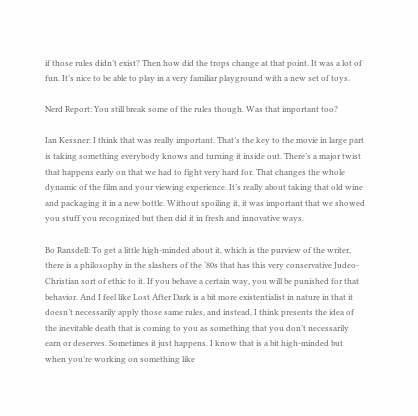if those rules didn’t exist? Then how did the trops change at that point. It was a lot of fun. It’s nice to be able to play in a very familiar playground with a new set of toys.

Nerd Report: You still break some of the rules though. Was that important too?

Ian Kessner: I think that was really important. That’s the key to the movie in large part is taking something everybody knows and turning it inside out. There’s a major twist that happens early on that we had to fight very hard for. That changes the whole dynamic of the film and your viewing experience. It’s really about taking that old wine and packaging it in a new bottle. Without spoiling it, it was important that we showed you stuff you recognized but then did it in fresh and innovative ways.

Bo Ransdell: To get a little high-minded about it, which is the purview of the writer, there is a philosophy in the slashers of the ‘80s that has this very conservative Judeo-Christian sort of ethic to it. If you behave a certain way, you will be punished for that behavior. And I feel like Lost After Dark is a bit more existentialist in nature in that it doesn’t necessarily apply those same rules, and instead, I think presents the idea of the inevitable death that is coming to you as something that you don’t necessarily earn or deserves. Sometimes it just happens. I know that is a bit high-minded but when you’re working on something like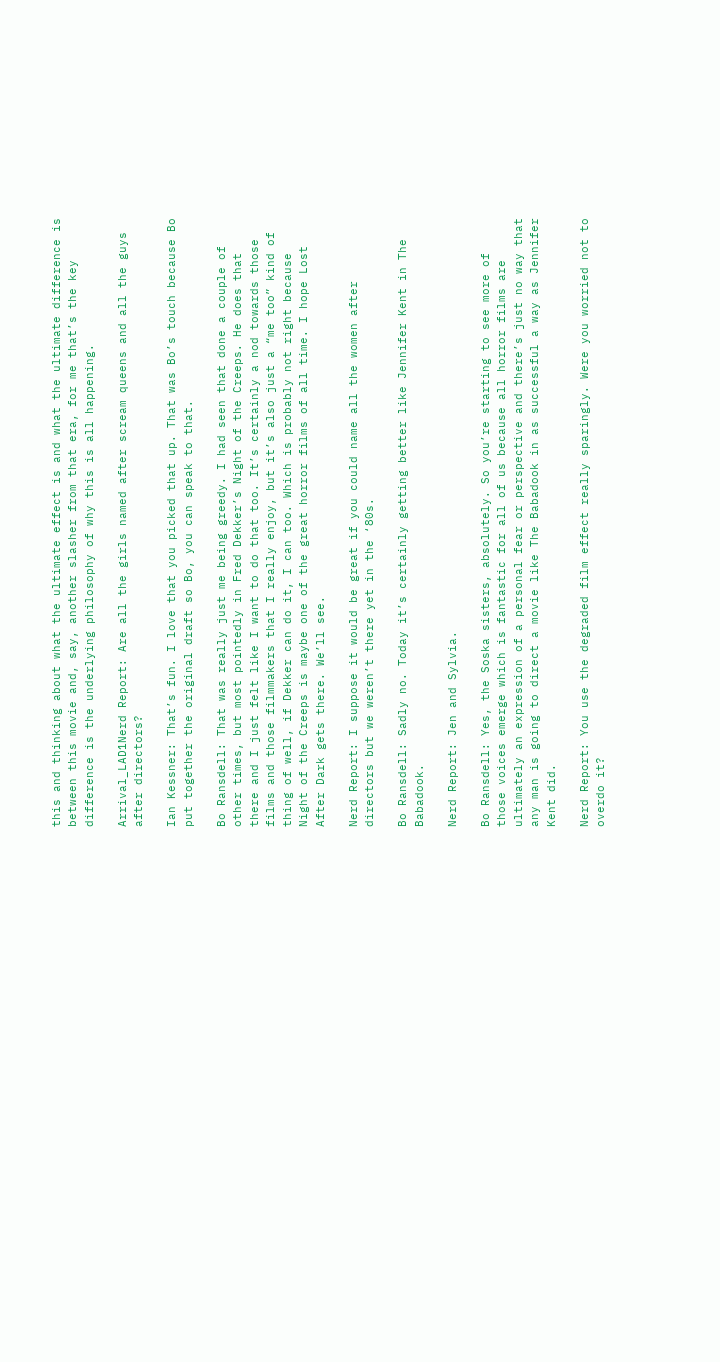this and thinking about what the ultimate effect is and what the ultimate difference is between this movie and, say, another slasher from that era, for me that’s the key difference is the underlying philosophy of why this is all happening.

Arrival_LAD1Nerd Report: Are all the girls named after scream queens and all the guys after directors?

Ian Kessner: That’s fun. I love that you picked that up. That was Bo’s touch because Bo put together the original draft so Bo, you can speak to that.

Bo Ransdell: That was really just me being greedy. I had seen that done a couple of other times, but most pointedly in Fred Dekker’s Night of the Creeps. He does that there and I just felt like I want to do that too. It’s certainly a nod towards those films and those filmmakers that I really enjoy, but it’s also just a “me too” kind of thing of well, if Dekker can do it, I can too. Which is probably not right because Night of the Creeps is maybe one of the great horror films of all time. I hope Lost After Dark gets there. We’ll see.

Nerd Report: I suppose it would be great if you could name all the women after directors but we weren’t there yet in the ‘80s.

Bo Ransdell: Sadly no. Today it’s certainly getting better like Jennifer Kent in The Babadook.

Nerd Report: Jen and Sylvia.

Bo Ransdell: Yes, the Soska sisters, absolutely. So you’re starting to see more of those voices emerge which is fantastic for all of us because all horror films are ultimately an expression of a personal fear or perspective and there’s just no way that any man is going to direct a movie like The Babadook in as successful a way as Jennifer Kent did.

Nerd Report: You use the degraded film effect really sparingly. Were you worried not to overdo it?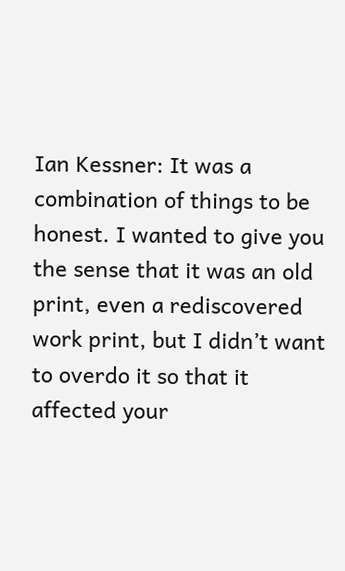Ian Kessner: It was a combination of things to be honest. I wanted to give you the sense that it was an old print, even a rediscovered work print, but I didn’t want to overdo it so that it affected your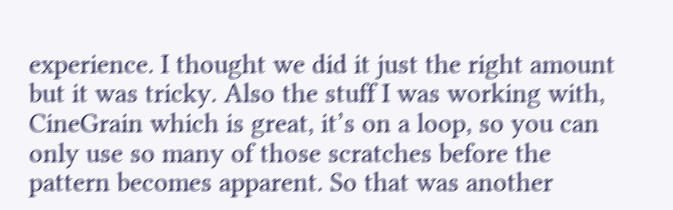experience. I thought we did it just the right amount but it was tricky. Also the stuff I was working with, CineGrain which is great, it’s on a loop, so you can only use so many of those scratches before the pattern becomes apparent. So that was another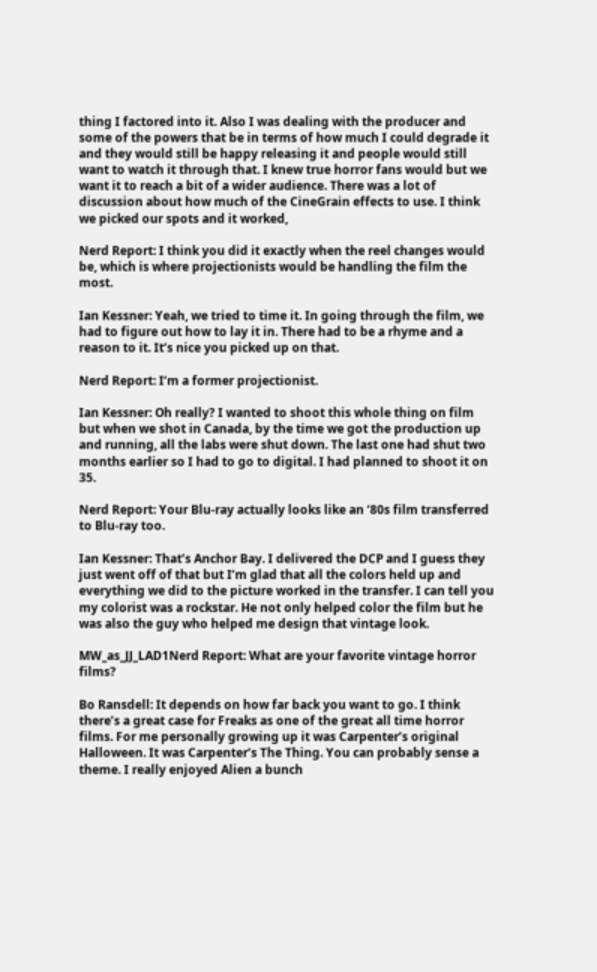thing I factored into it. Also I was dealing with the producer and some of the powers that be in terms of how much I could degrade it and they would still be happy releasing it and people would still want to watch it through that. I knew true horror fans would but we want it to reach a bit of a wider audience. There was a lot of discussion about how much of the CineGrain effects to use. I think we picked our spots and it worked,

Nerd Report: I think you did it exactly when the reel changes would be, which is where projectionists would be handling the film the most.

Ian Kessner: Yeah, we tried to time it. In going through the film, we had to figure out how to lay it in. There had to be a rhyme and a reason to it. It’s nice you picked up on that.

Nerd Report: I’m a former projectionist.

Ian Kessner: Oh really? I wanted to shoot this whole thing on film but when we shot in Canada, by the time we got the production up and running, all the labs were shut down. The last one had shut two months earlier so I had to go to digital. I had planned to shoot it on 35.

Nerd Report: Your Blu-ray actually looks like an ‘80s film transferred to Blu-ray too.

Ian Kessner: That’s Anchor Bay. I delivered the DCP and I guess they just went off of that but I’m glad that all the colors held up and everything we did to the picture worked in the transfer. I can tell you my colorist was a rockstar. He not only helped color the film but he was also the guy who helped me design that vintage look.

MW_as_JJ_LAD1Nerd Report: What are your favorite vintage horror films?

Bo Ransdell: It depends on how far back you want to go. I think there’s a great case for Freaks as one of the great all time horror films. For me personally growing up it was Carpenter’s original Halloween. It was Carpenter’s The Thing. You can probably sense a theme. I really enjoyed Alien a bunch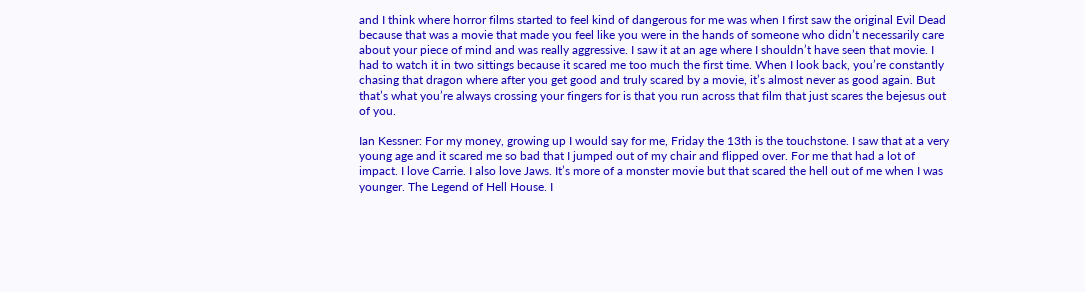and I think where horror films started to feel kind of dangerous for me was when I first saw the original Evil Dead because that was a movie that made you feel like you were in the hands of someone who didn’t necessarily care about your piece of mind and was really aggressive. I saw it at an age where I shouldn’t have seen that movie. I had to watch it in two sittings because it scared me too much the first time. When I look back, you’re constantly chasing that dragon where after you get good and truly scared by a movie, it’s almost never as good again. But that’s what you’re always crossing your fingers for is that you run across that film that just scares the bejesus out of you.

Ian Kessner: For my money, growing up I would say for me, Friday the 13th is the touchstone. I saw that at a very young age and it scared me so bad that I jumped out of my chair and flipped over. For me that had a lot of impact. I love Carrie. I also love Jaws. It’s more of a monster movie but that scared the hell out of me when I was younger. The Legend of Hell House. I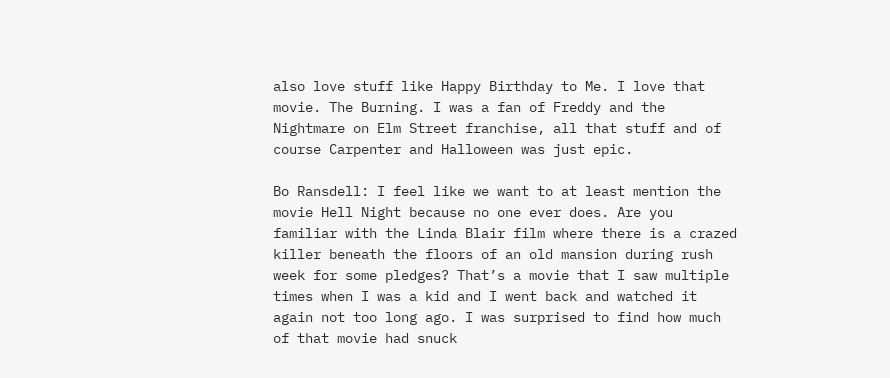also love stuff like Happy Birthday to Me. I love that movie. The Burning. I was a fan of Freddy and the Nightmare on Elm Street franchise, all that stuff and of course Carpenter and Halloween was just epic.

Bo Ransdell: I feel like we want to at least mention the movie Hell Night because no one ever does. Are you familiar with the Linda Blair film where there is a crazed killer beneath the floors of an old mansion during rush week for some pledges? That’s a movie that I saw multiple times when I was a kid and I went back and watched it again not too long ago. I was surprised to find how much of that movie had snuck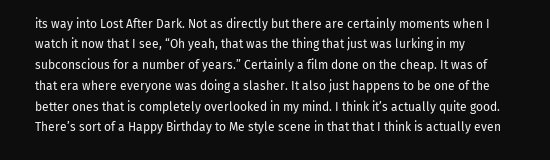its way into Lost After Dark. Not as directly but there are certainly moments when I watch it now that I see, “Oh yeah, that was the thing that just was lurking in my subconscious for a number of years.” Certainly a film done on the cheap. It was of that era where everyone was doing a slasher. It also just happens to be one of the better ones that is completely overlooked in my mind. I think it’s actually quite good. There’s sort of a Happy Birthday to Me style scene in that that I think is actually even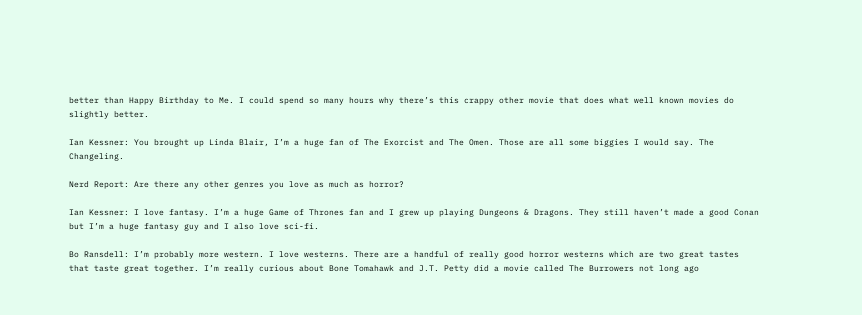better than Happy Birthday to Me. I could spend so many hours why there’s this crappy other movie that does what well known movies do slightly better.

Ian Kessner: You brought up Linda Blair, I’m a huge fan of The Exorcist and The Omen. Those are all some biggies I would say. The Changeling.

Nerd Report: Are there any other genres you love as much as horror?

Ian Kessner: I love fantasy. I’m a huge Game of Thrones fan and I grew up playing Dungeons & Dragons. They still haven’t made a good Conan but I’m a huge fantasy guy and I also love sci-fi.

Bo Ransdell: I’m probably more western. I love westerns. There are a handful of really good horror westerns which are two great tastes that taste great together. I’m really curious about Bone Tomahawk and J.T. Petty did a movie called The Burrowers not long ago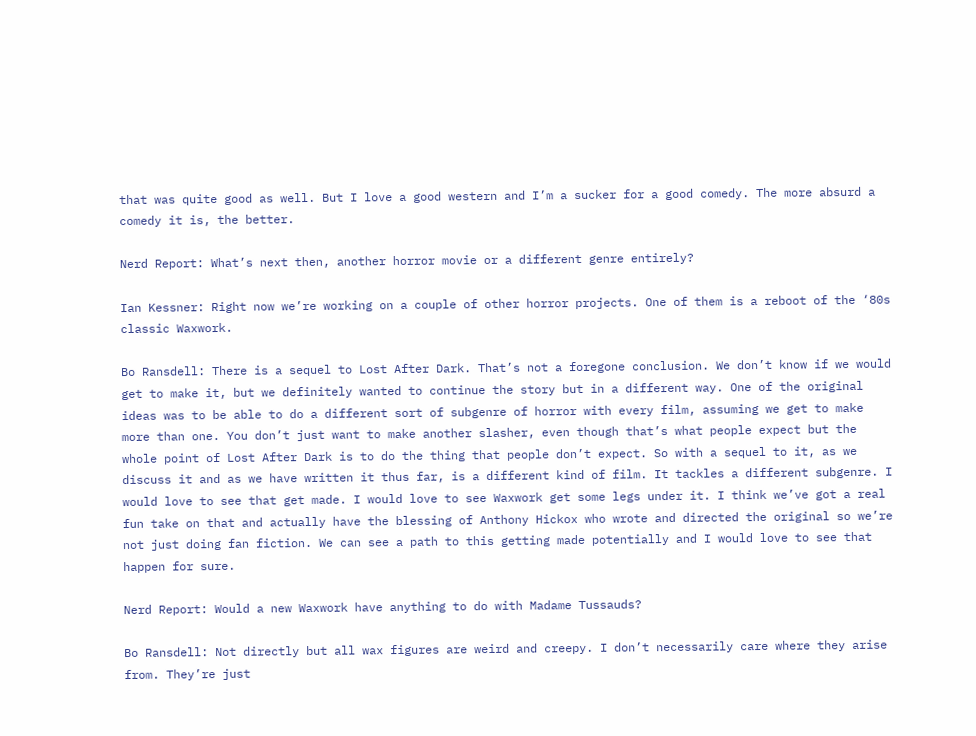that was quite good as well. But I love a good western and I’m a sucker for a good comedy. The more absurd a comedy it is, the better.

Nerd Report: What’s next then, another horror movie or a different genre entirely?

Ian Kessner: Right now we’re working on a couple of other horror projects. One of them is a reboot of the ‘80s classic Waxwork.

Bo Ransdell: There is a sequel to Lost After Dark. That’s not a foregone conclusion. We don’t know if we would get to make it, but we definitely wanted to continue the story but in a different way. One of the original ideas was to be able to do a different sort of subgenre of horror with every film, assuming we get to make more than one. You don’t just want to make another slasher, even though that’s what people expect but the whole point of Lost After Dark is to do the thing that people don’t expect. So with a sequel to it, as we discuss it and as we have written it thus far, is a different kind of film. It tackles a different subgenre. I would love to see that get made. I would love to see Waxwork get some legs under it. I think we’ve got a real fun take on that and actually have the blessing of Anthony Hickox who wrote and directed the original so we’re not just doing fan fiction. We can see a path to this getting made potentially and I would love to see that happen for sure.

Nerd Report: Would a new Waxwork have anything to do with Madame Tussauds?

Bo Ransdell: Not directly but all wax figures are weird and creepy. I don’t necessarily care where they arise from. They’re just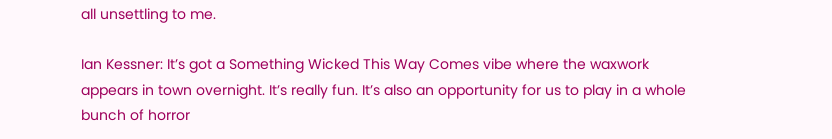all unsettling to me.

Ian Kessner: It’s got a Something Wicked This Way Comes vibe where the waxwork appears in town overnight. It’s really fun. It’s also an opportunity for us to play in a whole bunch of horror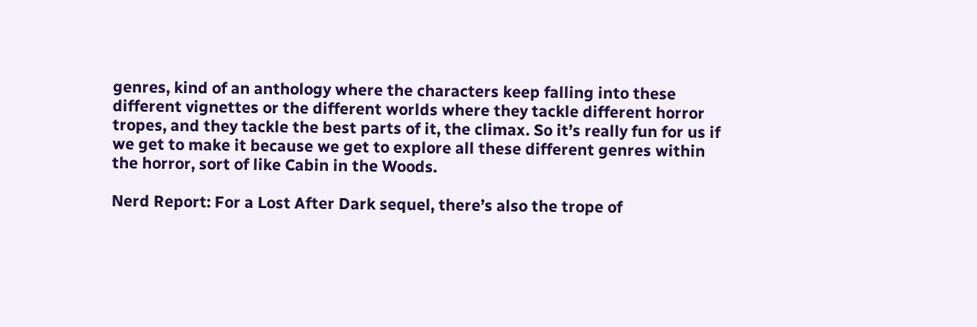genres, kind of an anthology where the characters keep falling into these different vignettes or the different worlds where they tackle different horror tropes, and they tackle the best parts of it, the climax. So it’s really fun for us if we get to make it because we get to explore all these different genres within the horror, sort of like Cabin in the Woods.

Nerd Report: For a Lost After Dark sequel, there’s also the trope of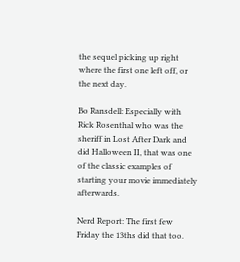the sequel picking up right where the first one left off, or the next day.

Bo Ransdell: Especially with Rick Rosenthal who was the sheriff in Lost After Dark and did Halloween II, that was one of the classic examples of starting your movie immediately afterwards.

Nerd Report: The first few Friday the 13ths did that too.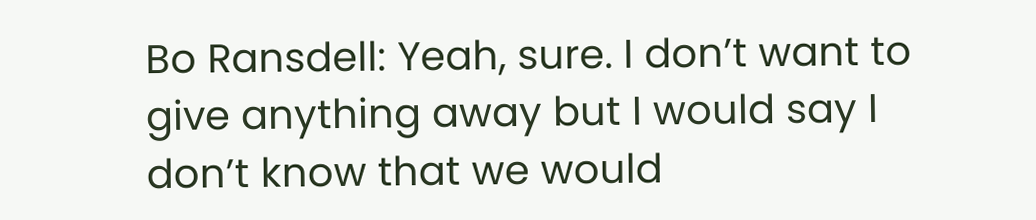Bo Ransdell: Yeah, sure. I don’t want to give anything away but I would say I don’t know that we would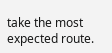take the most expected route.